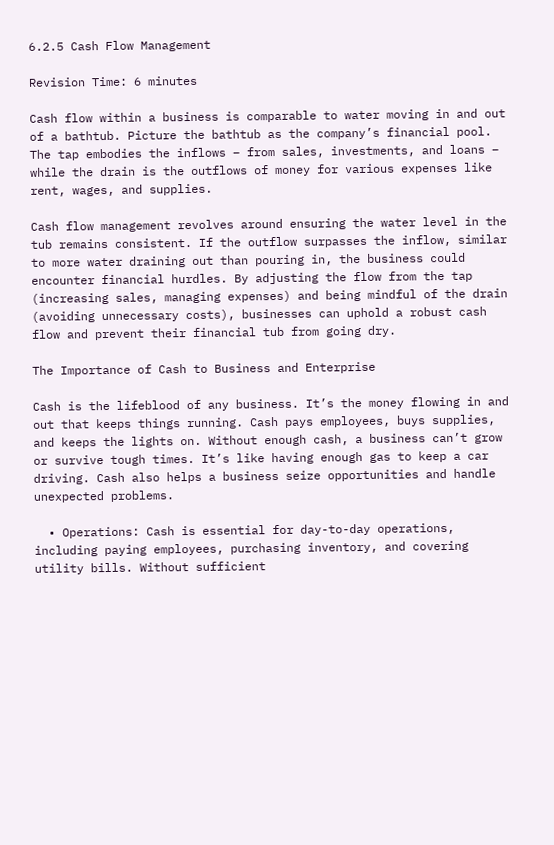6.2.5 Cash Flow Management

Revision Time: 6 minutes

Cash flow within a business is comparable to water moving in and out of a bathtub. Picture the bathtub as the company’s financial pool. The tap embodies the inflows – from sales, investments, and loans – while the drain is the outflows of money for various expenses like rent, wages, and supplies.

Cash flow management revolves around ensuring the water level in the tub remains consistent. If the outflow surpasses the inflow, similar to more water draining out than pouring in, the business could encounter financial hurdles. By adjusting the flow from the tap (increasing sales, managing expenses) and being mindful of the drain (avoiding unnecessary costs), businesses can uphold a robust cash flow and prevent their financial tub from going dry.

The Importance of Cash to Business and Enterprise

Cash is the lifeblood of any business. It’s the money flowing in and out that keeps things running. Cash pays employees, buys supplies, and keeps the lights on. Without enough cash, a business can’t grow or survive tough times. It’s like having enough gas to keep a car driving. Cash also helps a business seize opportunities and handle unexpected problems.

  • Operations: Cash is essential for day-to-day operations, including paying employees, purchasing inventory, and covering utility bills. Without sufficient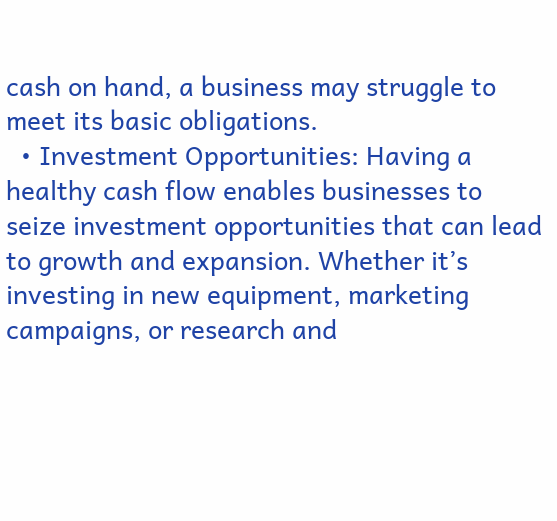cash on hand, a business may struggle to meet its basic obligations.
  • Investment Opportunities: Having a healthy cash flow enables businesses to seize investment opportunities that can lead to growth and expansion. Whether it’s investing in new equipment, marketing campaigns, or research and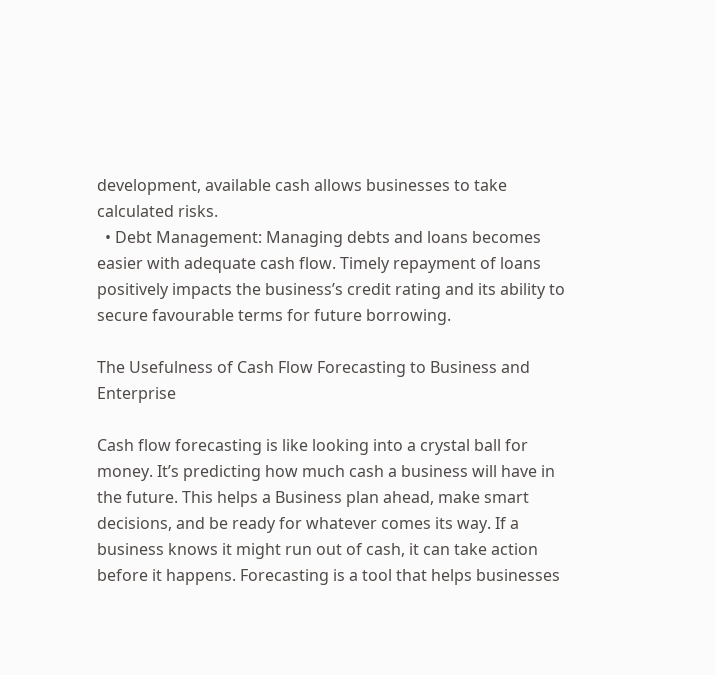development, available cash allows businesses to take calculated risks.
  • Debt Management: Managing debts and loans becomes easier with adequate cash flow. Timely repayment of loans positively impacts the business’s credit rating and its ability to secure favourable terms for future borrowing.

The Usefulness of Cash Flow Forecasting to Business and Enterprise

Cash flow forecasting is like looking into a crystal ball for money. It’s predicting how much cash a business will have in the future. This helps a Business plan ahead, make smart decisions, and be ready for whatever comes its way. If a business knows it might run out of cash, it can take action before it happens. Forecasting is a tool that helps businesses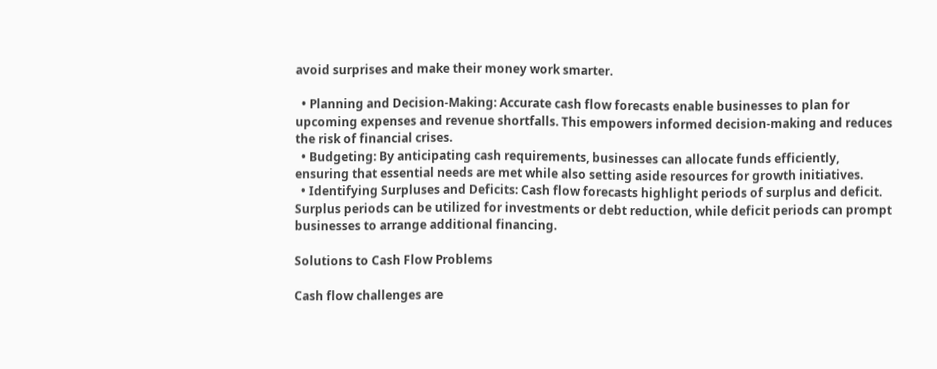avoid surprises and make their money work smarter.

  • Planning and Decision-Making: Accurate cash flow forecasts enable businesses to plan for upcoming expenses and revenue shortfalls. This empowers informed decision-making and reduces the risk of financial crises.
  • Budgeting: By anticipating cash requirements, businesses can allocate funds efficiently, ensuring that essential needs are met while also setting aside resources for growth initiatives.
  • Identifying Surpluses and Deficits: Cash flow forecasts highlight periods of surplus and deficit. Surplus periods can be utilized for investments or debt reduction, while deficit periods can prompt businesses to arrange additional financing.

Solutions to Cash Flow Problems

Cash flow challenges are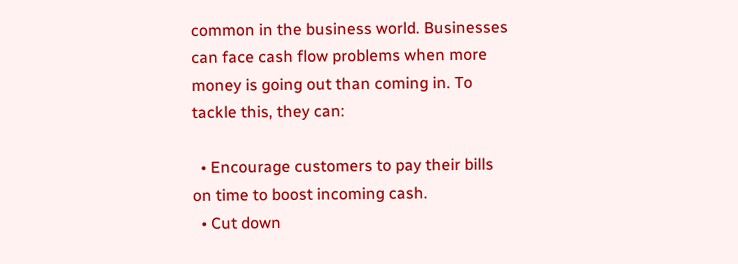common in the business world. Businesses can face cash flow problems when more money is going out than coming in. To tackle this, they can:

  • Encourage customers to pay their bills on time to boost incoming cash.
  • Cut down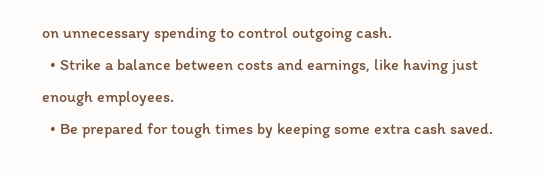on unnecessary spending to control outgoing cash.
  • Strike a balance between costs and earnings, like having just enough employees.
  • Be prepared for tough times by keeping some extra cash saved.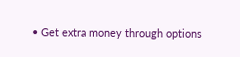• Get extra money through options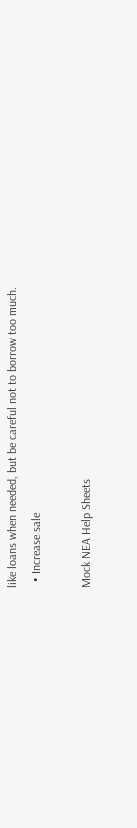like loans when needed, but be careful not to borrow too much.
  • Increase sale

Mock NEA Help Sheets